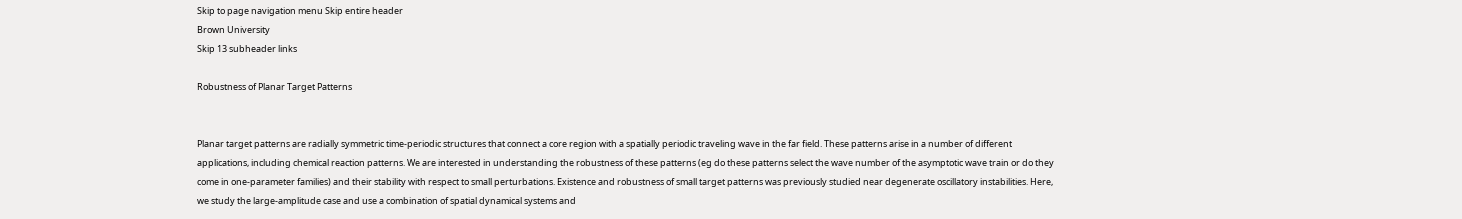Skip to page navigation menu Skip entire header
Brown University
Skip 13 subheader links

Robustness of Planar Target Patterns


Planar target patterns are radially symmetric time-periodic structures that connect a core region with a spatially periodic traveling wave in the far field. These patterns arise in a number of different applications, including chemical reaction patterns. We are interested in understanding the robustness of these patterns (eg do these patterns select the wave number of the asymptotic wave train or do they come in one-parameter families) and their stability with respect to small perturbations. Existence and robustness of small target patterns was previously studied near degenerate oscillatory instabilities. Here, we study the large-amplitude case and use a combination of spatial dynamical systems and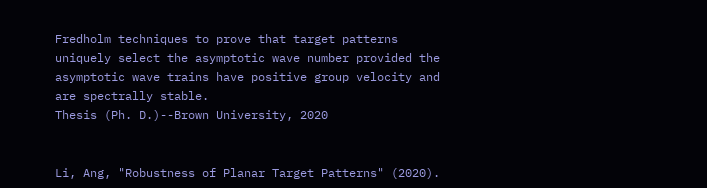Fredholm techniques to prove that target patterns uniquely select the asymptotic wave number provided the asymptotic wave trains have positive group velocity and are spectrally stable.
Thesis (Ph. D.)--Brown University, 2020


Li, Ang, "Robustness of Planar Target Patterns" (2020).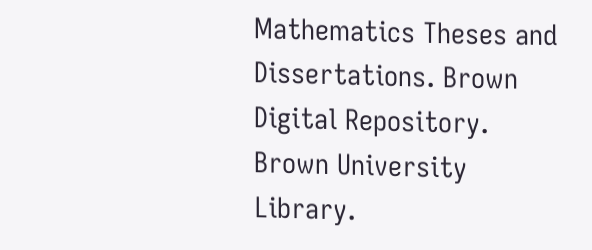Mathematics Theses and Dissertations. Brown Digital Repository. Brown University Library.